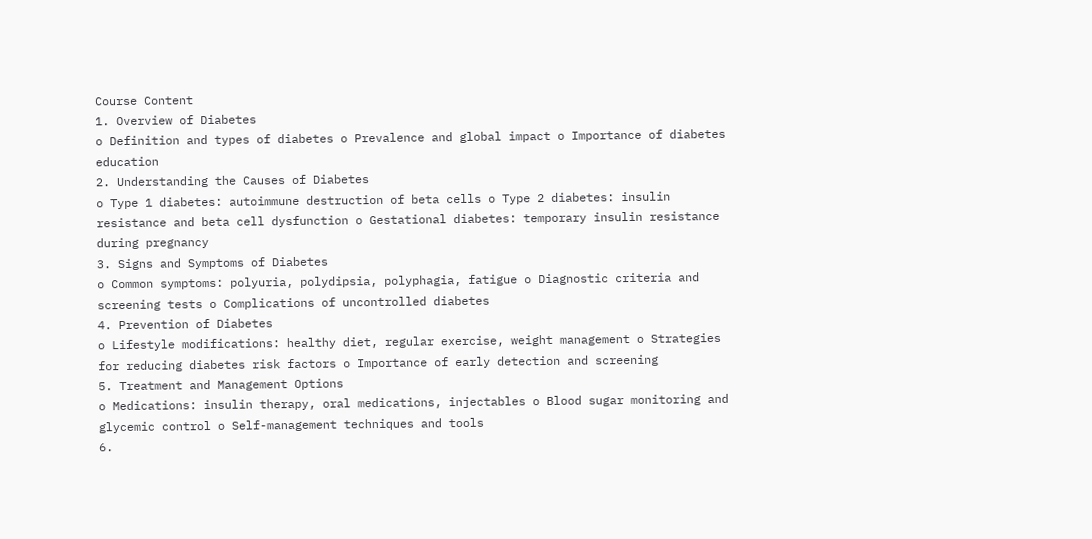Course Content
1. Overview of Diabetes
o Definition and types of diabetes o Prevalence and global impact o Importance of diabetes education
2. Understanding the Causes of Diabetes
o Type 1 diabetes: autoimmune destruction of beta cells o Type 2 diabetes: insulin resistance and beta cell dysfunction o Gestational diabetes: temporary insulin resistance during pregnancy
3. Signs and Symptoms of Diabetes
o Common symptoms: polyuria, polydipsia, polyphagia, fatigue o Diagnostic criteria and screening tests o Complications of uncontrolled diabetes
4. Prevention of Diabetes
o Lifestyle modifications: healthy diet, regular exercise, weight management o Strategies for reducing diabetes risk factors o Importance of early detection and screening
5. Treatment and Management Options
o Medications: insulin therapy, oral medications, injectables o Blood sugar monitoring and glycemic control o Self-management techniques and tools
6.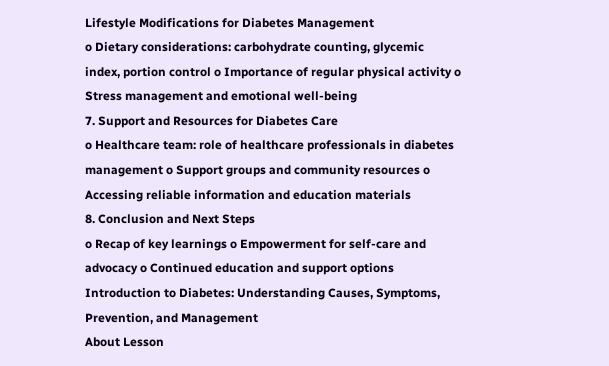Lifestyle Modifications for Diabetes Management
o Dietary considerations: carbohydrate counting, glycemic index, portion control o Importance of regular physical activity o Stress management and emotional well-being
7. Support and Resources for Diabetes Care
o Healthcare team: role of healthcare professionals in diabetes management o Support groups and community resources o Accessing reliable information and education materials
8. Conclusion and Next Steps
o Recap of key learnings o Empowerment for self-care and advocacy o Continued education and support options
Introduction to Diabetes: Understanding Causes, Symptoms, Prevention, and Management
About Lesson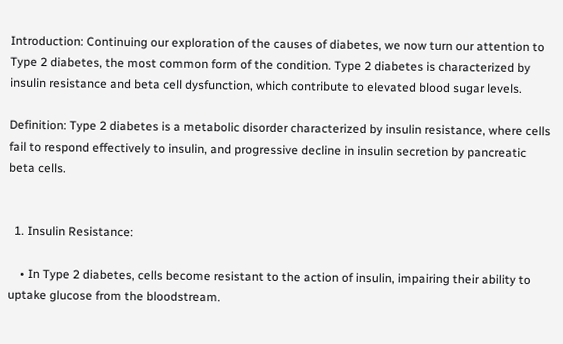Introduction: Continuing our exploration of the causes of diabetes, we now turn our attention to Type 2 diabetes, the most common form of the condition. Type 2 diabetes is characterized by insulin resistance and beta cell dysfunction, which contribute to elevated blood sugar levels.

Definition: Type 2 diabetes is a metabolic disorder characterized by insulin resistance, where cells fail to respond effectively to insulin, and progressive decline in insulin secretion by pancreatic beta cells.


  1. Insulin Resistance:

    • In Type 2 diabetes, cells become resistant to the action of insulin, impairing their ability to uptake glucose from the bloodstream.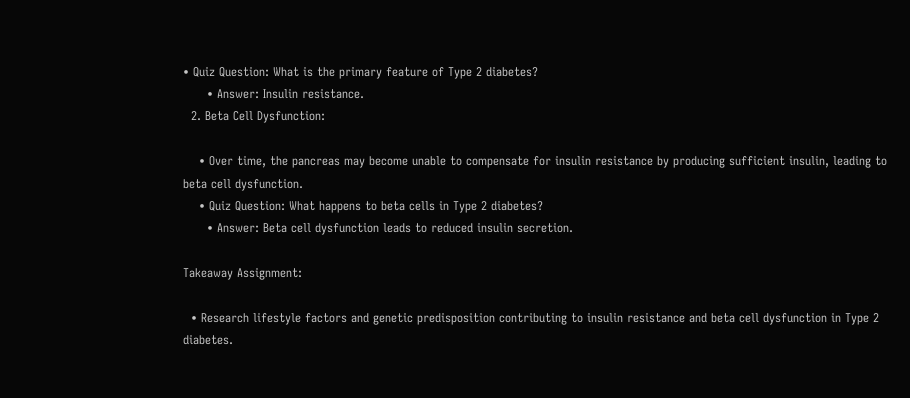• Quiz Question: What is the primary feature of Type 2 diabetes?
      • Answer: Insulin resistance.
  2. Beta Cell Dysfunction:

    • Over time, the pancreas may become unable to compensate for insulin resistance by producing sufficient insulin, leading to beta cell dysfunction.
    • Quiz Question: What happens to beta cells in Type 2 diabetes?
      • Answer: Beta cell dysfunction leads to reduced insulin secretion.

Takeaway Assignment:

  • Research lifestyle factors and genetic predisposition contributing to insulin resistance and beta cell dysfunction in Type 2 diabetes.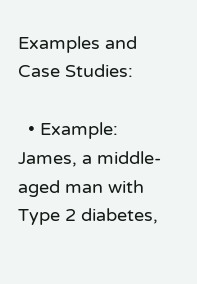Examples and Case Studies:

  • Example: James, a middle-aged man with Type 2 diabetes,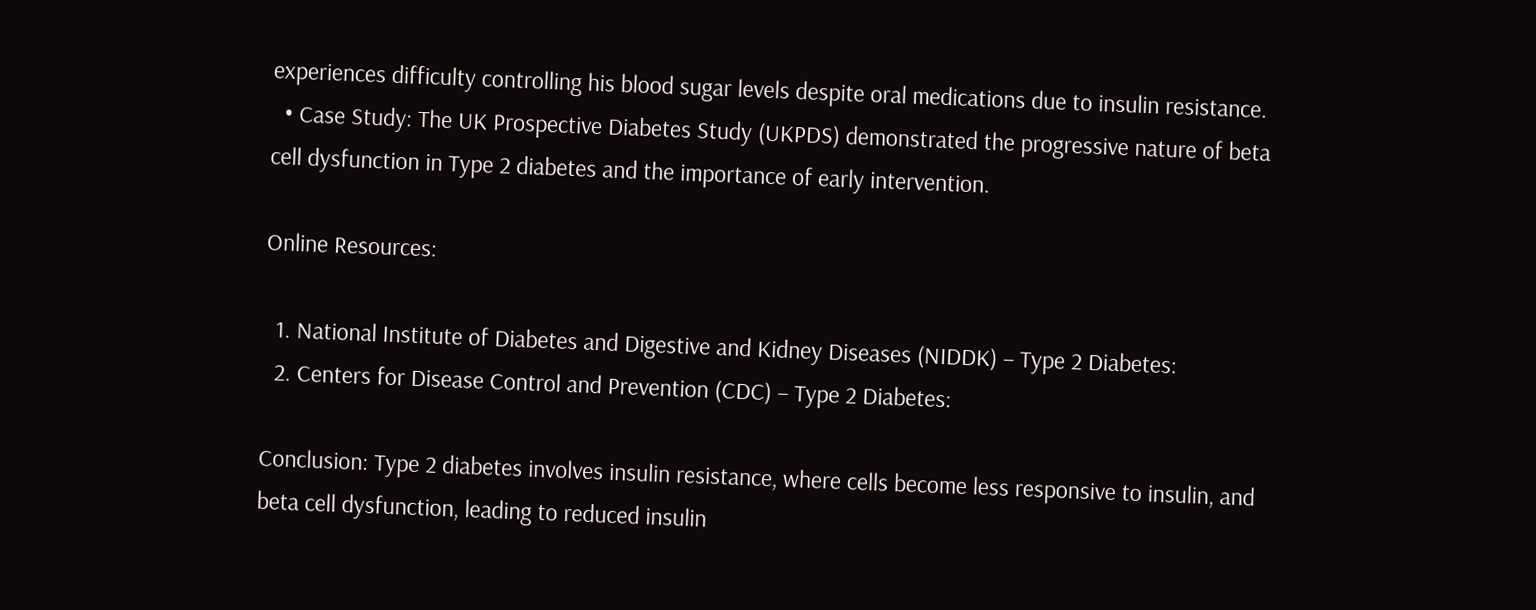experiences difficulty controlling his blood sugar levels despite oral medications due to insulin resistance.
  • Case Study: The UK Prospective Diabetes Study (UKPDS) demonstrated the progressive nature of beta cell dysfunction in Type 2 diabetes and the importance of early intervention.

Online Resources:

  1. National Institute of Diabetes and Digestive and Kidney Diseases (NIDDK) – Type 2 Diabetes:
  2. Centers for Disease Control and Prevention (CDC) – Type 2 Diabetes:

Conclusion: Type 2 diabetes involves insulin resistance, where cells become less responsive to insulin, and beta cell dysfunction, leading to reduced insulin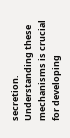secretion. Understanding these mechanisms is crucial for developing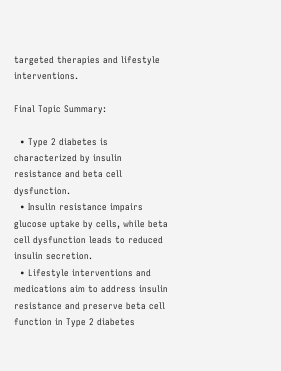targeted therapies and lifestyle interventions.

Final Topic Summary:

  • Type 2 diabetes is characterized by insulin resistance and beta cell dysfunction.
  • Insulin resistance impairs glucose uptake by cells, while beta cell dysfunction leads to reduced insulin secretion.
  • Lifestyle interventions and medications aim to address insulin resistance and preserve beta cell function in Type 2 diabetes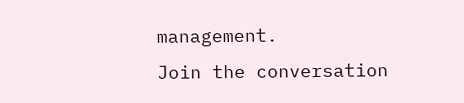management.
Join the conversation